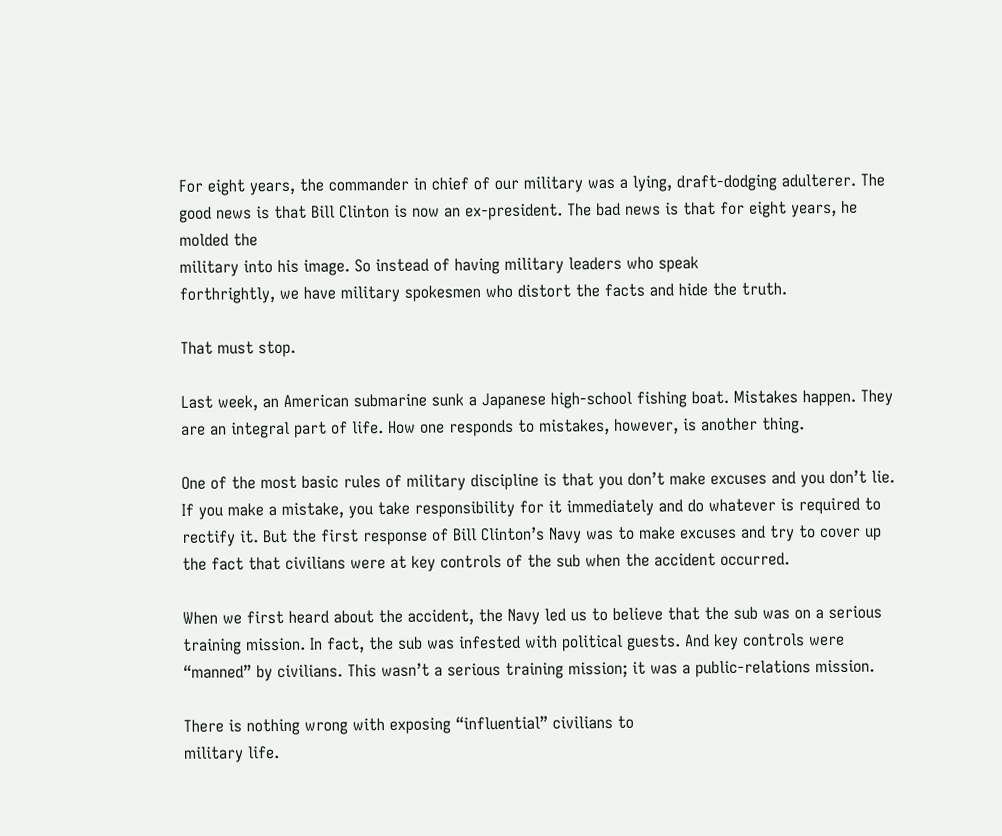For eight years, the commander in chief of our military was a lying, draft-dodging adulterer. The good news is that Bill Clinton is now an ex-president. The bad news is that for eight years, he molded the
military into his image. So instead of having military leaders who speak
forthrightly, we have military spokesmen who distort the facts and hide the truth.

That must stop.

Last week, an American submarine sunk a Japanese high-school fishing boat. Mistakes happen. They are an integral part of life. How one responds to mistakes, however, is another thing.

One of the most basic rules of military discipline is that you don’t make excuses and you don’t lie. If you make a mistake, you take responsibility for it immediately and do whatever is required to rectify it. But the first response of Bill Clinton’s Navy was to make excuses and try to cover up the fact that civilians were at key controls of the sub when the accident occurred.

When we first heard about the accident, the Navy led us to believe that the sub was on a serious training mission. In fact, the sub was infested with political guests. And key controls were “manned” by civilians. This wasn’t a serious training mission; it was a public-relations mission.

There is nothing wrong with exposing “influential” civilians to
military life.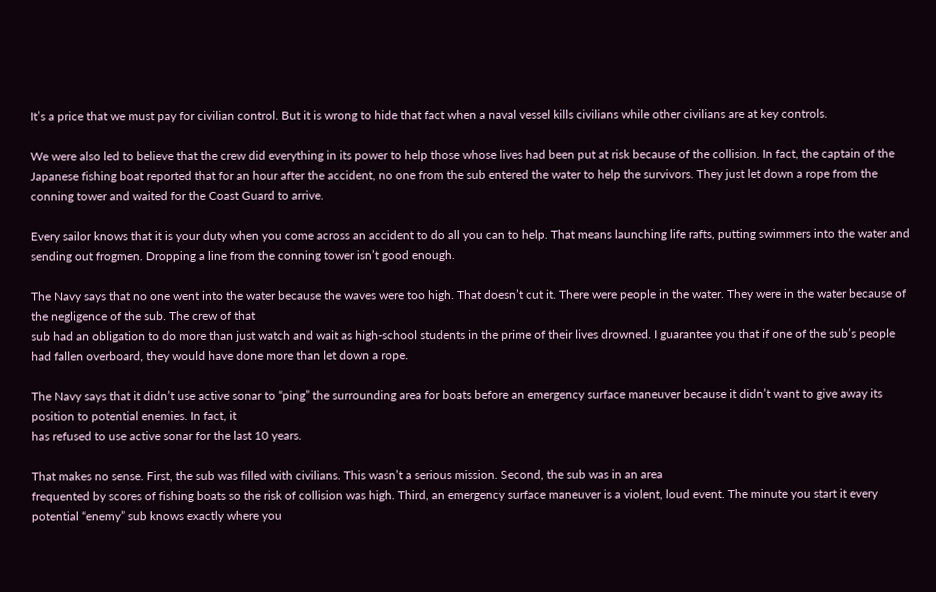It’s a price that we must pay for civilian control. But it is wrong to hide that fact when a naval vessel kills civilians while other civilians are at key controls.

We were also led to believe that the crew did everything in its power to help those whose lives had been put at risk because of the collision. In fact, the captain of the Japanese fishing boat reported that for an hour after the accident, no one from the sub entered the water to help the survivors. They just let down a rope from the conning tower and waited for the Coast Guard to arrive.

Every sailor knows that it is your duty when you come across an accident to do all you can to help. That means launching life rafts, putting swimmers into the water and sending out frogmen. Dropping a line from the conning tower isn’t good enough.

The Navy says that no one went into the water because the waves were too high. That doesn’t cut it. There were people in the water. They were in the water because of the negligence of the sub. The crew of that
sub had an obligation to do more than just watch and wait as high-school students in the prime of their lives drowned. I guarantee you that if one of the sub’s people had fallen overboard, they would have done more than let down a rope.

The Navy says that it didn’t use active sonar to “ping” the surrounding area for boats before an emergency surface maneuver because it didn’t want to give away its position to potential enemies. In fact, it
has refused to use active sonar for the last 10 years.

That makes no sense. First, the sub was filled with civilians. This wasn’t a serious mission. Second, the sub was in an area
frequented by scores of fishing boats so the risk of collision was high. Third, an emergency surface maneuver is a violent, loud event. The minute you start it every potential “enemy” sub knows exactly where you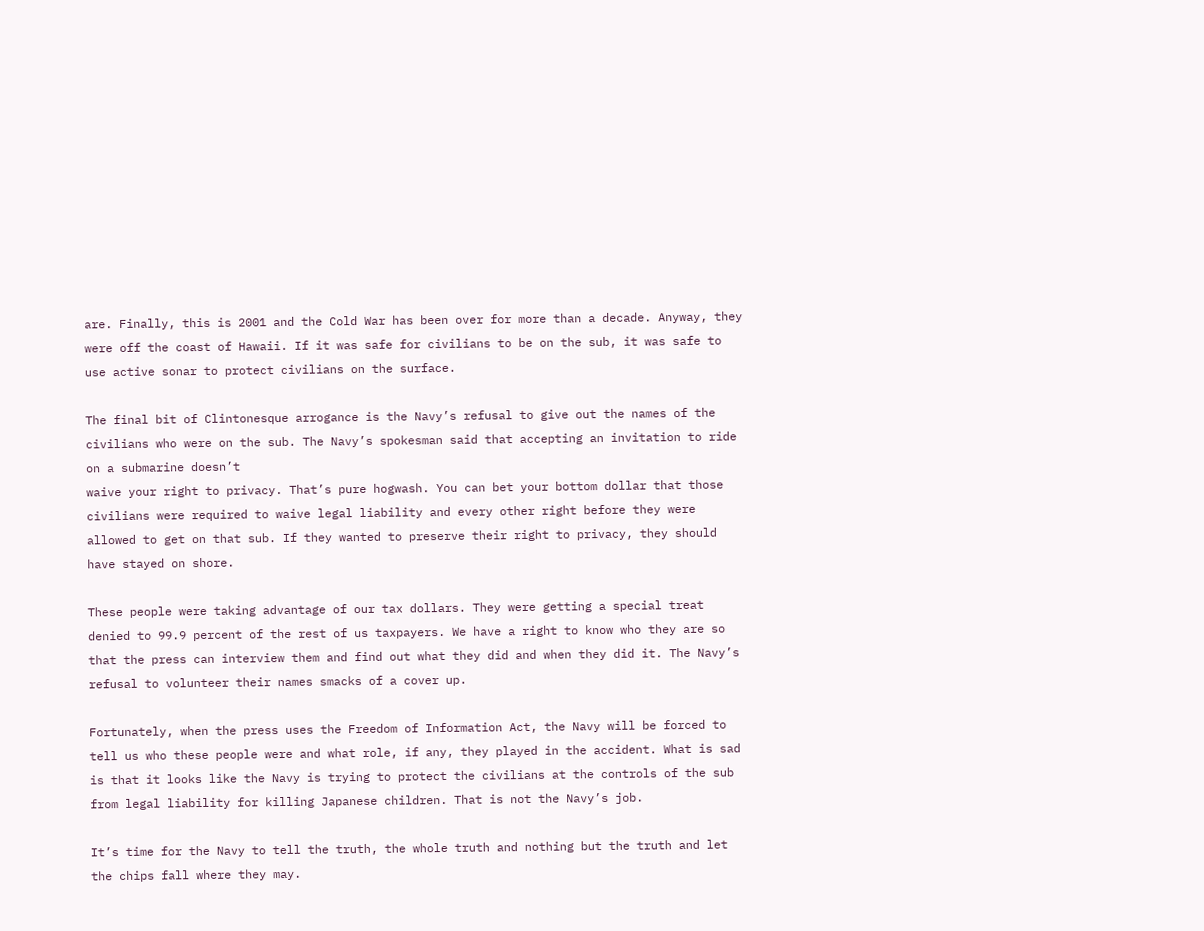are. Finally, this is 2001 and the Cold War has been over for more than a decade. Anyway, they were off the coast of Hawaii. If it was safe for civilians to be on the sub, it was safe to use active sonar to protect civilians on the surface.

The final bit of Clintonesque arrogance is the Navy’s refusal to give out the names of the civilians who were on the sub. The Navy’s spokesman said that accepting an invitation to ride on a submarine doesn’t
waive your right to privacy. That’s pure hogwash. You can bet your bottom dollar that those civilians were required to waive legal liability and every other right before they were allowed to get on that sub. If they wanted to preserve their right to privacy, they should have stayed on shore.

These people were taking advantage of our tax dollars. They were getting a special treat denied to 99.9 percent of the rest of us taxpayers. We have a right to know who they are so that the press can interview them and find out what they did and when they did it. The Navy’s refusal to volunteer their names smacks of a cover up.

Fortunately, when the press uses the Freedom of Information Act, the Navy will be forced to tell us who these people were and what role, if any, they played in the accident. What is sad is that it looks like the Navy is trying to protect the civilians at the controls of the sub from legal liability for killing Japanese children. That is not the Navy’s job.

It’s time for the Navy to tell the truth, the whole truth and nothing but the truth and let the chips fall where they may.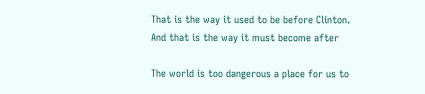That is the way it used to be before Clinton. And that is the way it must become after

The world is too dangerous a place for us to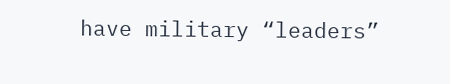have military “leaders”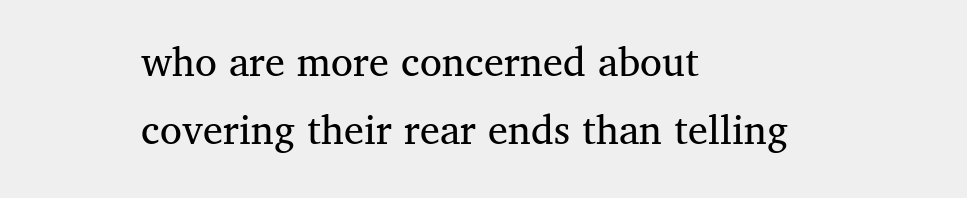who are more concerned about covering their rear ends than telling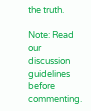the truth.

Note: Read our discussion guidelines before commenting.